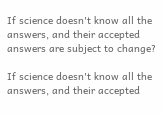If science doesn't know all the answers, and their accepted answers are subject to change?

If science doesn't know all the answers, and their accepted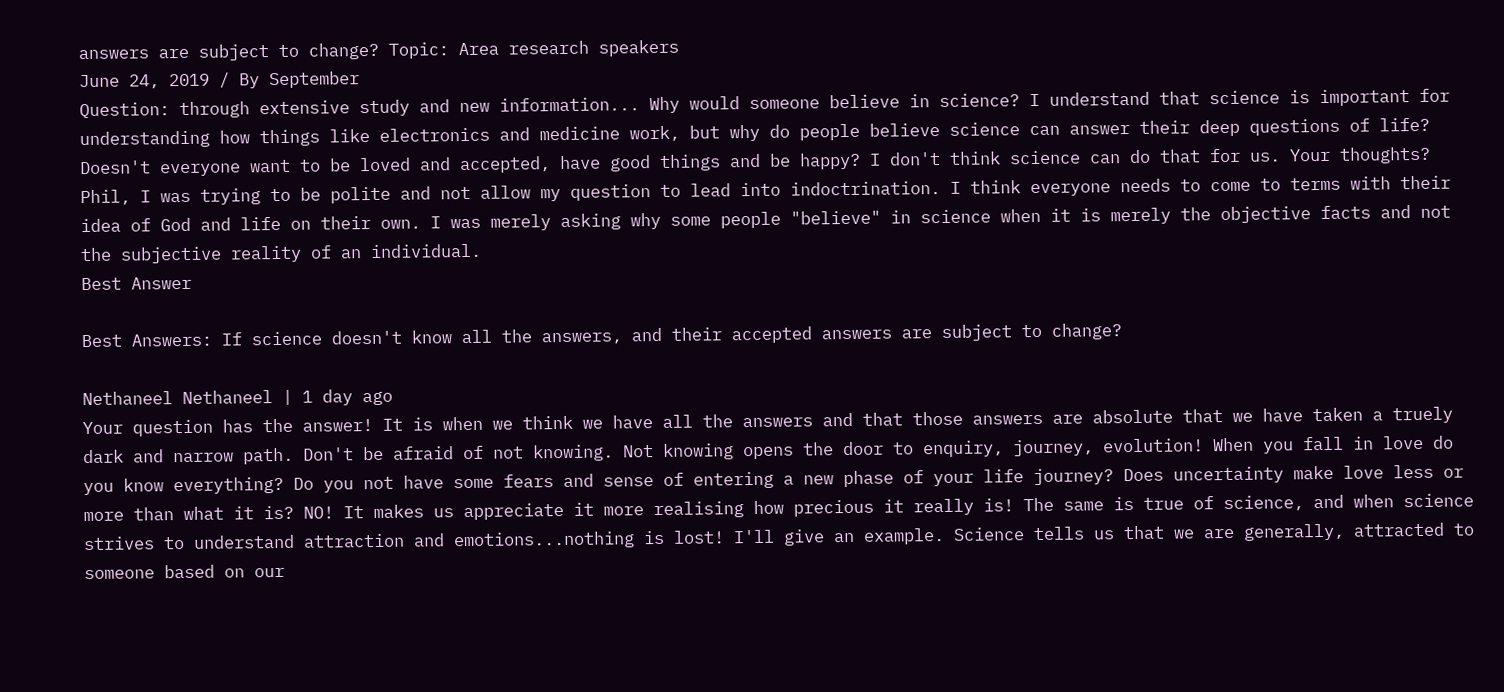answers are subject to change? Topic: Area research speakers
June 24, 2019 / By September
Question: through extensive study and new information... Why would someone believe in science? I understand that science is important for understanding how things like electronics and medicine work, but why do people believe science can answer their deep questions of life? Doesn't everyone want to be loved and accepted, have good things and be happy? I don't think science can do that for us. Your thoughts? Phil, I was trying to be polite and not allow my question to lead into indoctrination. I think everyone needs to come to terms with their idea of God and life on their own. I was merely asking why some people "believe" in science when it is merely the objective facts and not the subjective reality of an individual.
Best Answer

Best Answers: If science doesn't know all the answers, and their accepted answers are subject to change?

Nethaneel Nethaneel | 1 day ago
Your question has the answer! It is when we think we have all the answers and that those answers are absolute that we have taken a truely dark and narrow path. Don't be afraid of not knowing. Not knowing opens the door to enquiry, journey, evolution! When you fall in love do you know everything? Do you not have some fears and sense of entering a new phase of your life journey? Does uncertainty make love less or more than what it is? NO! It makes us appreciate it more realising how precious it really is! The same is true of science, and when science strives to understand attraction and emotions...nothing is lost! I'll give an example. Science tells us that we are generally, attracted to someone based on our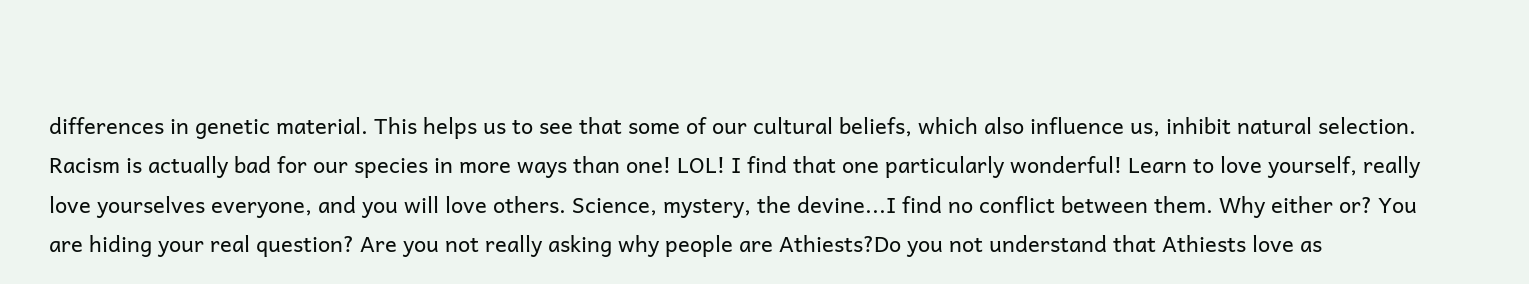differences in genetic material. This helps us to see that some of our cultural beliefs, which also influence us, inhibit natural selection. Racism is actually bad for our species in more ways than one! LOL! I find that one particularly wonderful! Learn to love yourself, really love yourselves everyone, and you will love others. Science, mystery, the devine...I find no conflict between them. Why either or? You are hiding your real question? Are you not really asking why people are Athiests?Do you not understand that Athiests love as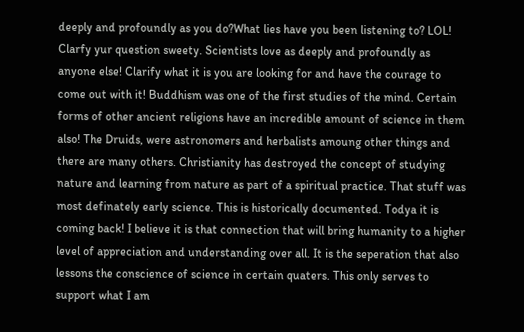deeply and profoundly as you do?What lies have you been listening to? LOL! Clarfy yur question sweety. Scientists love as deeply and profoundly as anyone else! Clarify what it is you are looking for and have the courage to come out with it! Buddhism was one of the first studies of the mind. Certain forms of other ancient religions have an incredible amount of science in them also! The Druids, were astronomers and herbalists amoung other things and there are many others. Christianity has destroyed the concept of studying nature and learning from nature as part of a spiritual practice. That stuff was most definately early science. This is historically documented. Todya it is coming back! I believe it is that connection that will bring humanity to a higher level of appreciation and understanding over all. It is the seperation that also lessons the conscience of science in certain quaters. This only serves to support what I am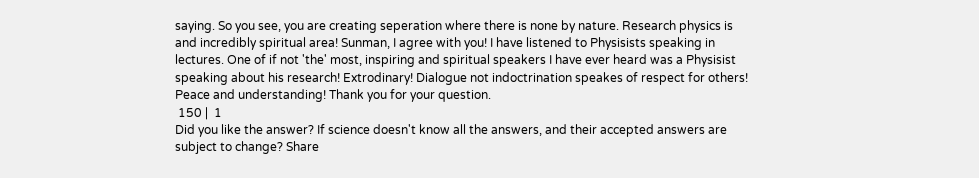saying. So you see, you are creating seperation where there is none by nature. Research physics is and incredibly spiritual area! Sunman, I agree with you! I have listened to Physisists speaking in lectures. One of if not 'the' most, inspiring and spiritual speakers I have ever heard was a Physisist speaking about his research! Extrodinary! Dialogue not indoctrination speakes of respect for others! Peace and understanding! Thank you for your question.
 150 |  1
Did you like the answer? If science doesn't know all the answers, and their accepted answers are subject to change? Share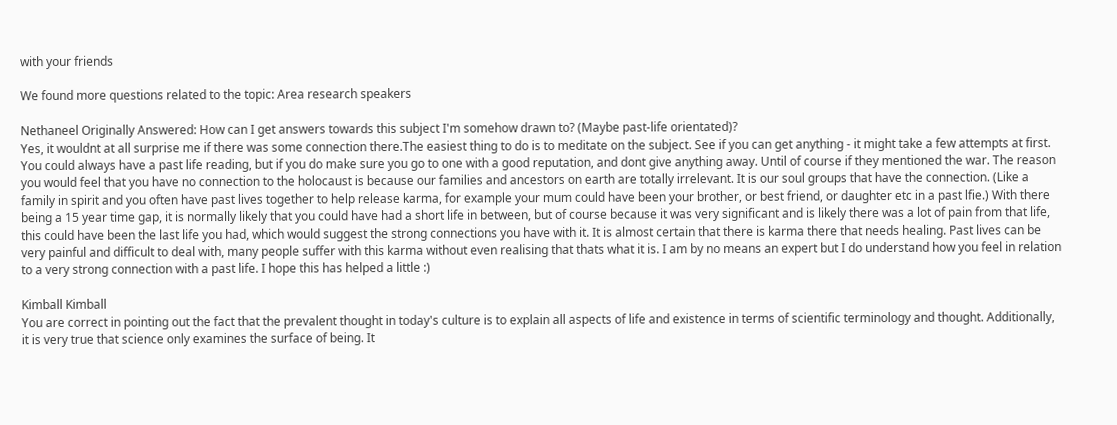with your friends

We found more questions related to the topic: Area research speakers

Nethaneel Originally Answered: How can I get answers towards this subject I'm somehow drawn to? (Maybe past-life orientated)?
Yes, it wouldnt at all surprise me if there was some connection there.The easiest thing to do is to meditate on the subject. See if you can get anything - it might take a few attempts at first. You could always have a past life reading, but if you do make sure you go to one with a good reputation, and dont give anything away. Until of course if they mentioned the war. The reason you would feel that you have no connection to the holocaust is because our families and ancestors on earth are totally irrelevant. It is our soul groups that have the connection. (Like a family in spirit and you often have past lives together to help release karma, for example your mum could have been your brother, or best friend, or daughter etc in a past lfie.) With there being a 15 year time gap, it is normally likely that you could have had a short life in between, but of course because it was very significant and is likely there was a lot of pain from that life, this could have been the last life you had, which would suggest the strong connections you have with it. It is almost certain that there is karma there that needs healing. Past lives can be very painful and difficult to deal with, many people suffer with this karma without even realising that thats what it is. I am by no means an expert but I do understand how you feel in relation to a very strong connection with a past life. I hope this has helped a little :)

Kimball Kimball
You are correct in pointing out the fact that the prevalent thought in today's culture is to explain all aspects of life and existence in terms of scientific terminology and thought. Additionally, it is very true that science only examines the surface of being. It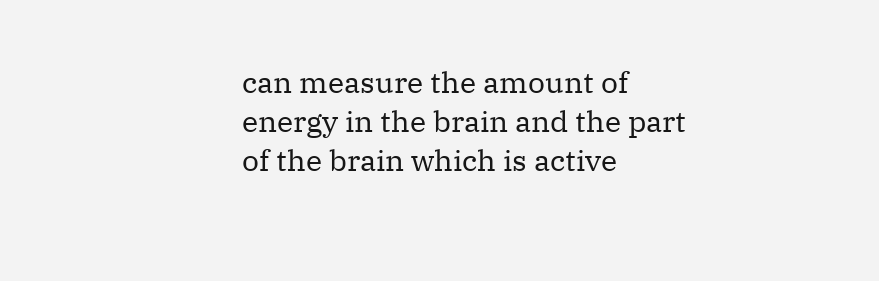can measure the amount of energy in the brain and the part of the brain which is active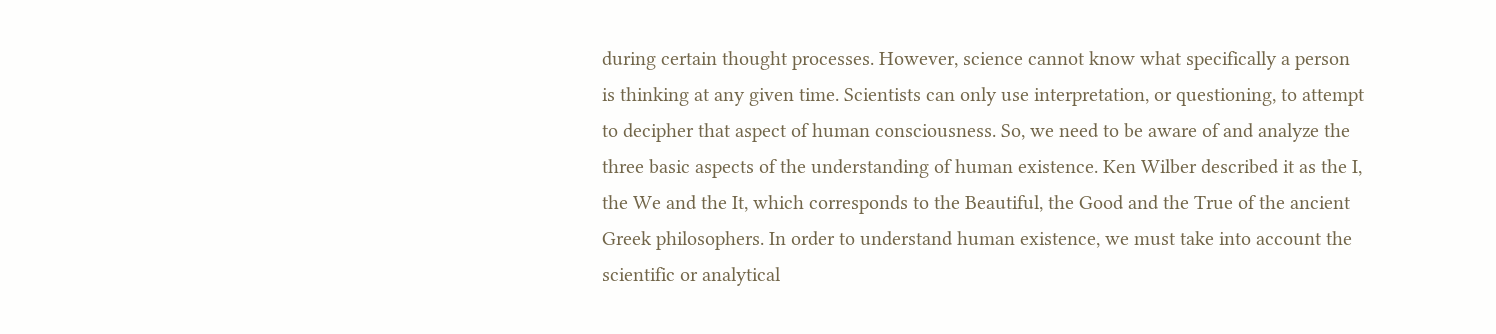during certain thought processes. However, science cannot know what specifically a person is thinking at any given time. Scientists can only use interpretation, or questioning, to attempt to decipher that aspect of human consciousness. So, we need to be aware of and analyze the three basic aspects of the understanding of human existence. Ken Wilber described it as the I, the We and the It, which corresponds to the Beautiful, the Good and the True of the ancient Greek philosophers. In order to understand human existence, we must take into account the scientific or analytical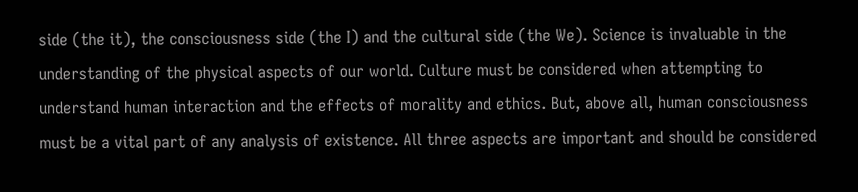side (the it), the consciousness side (the I) and the cultural side (the We). Science is invaluable in the understanding of the physical aspects of our world. Culture must be considered when attempting to understand human interaction and the effects of morality and ethics. But, above all, human consciousness must be a vital part of any analysis of existence. All three aspects are important and should be considered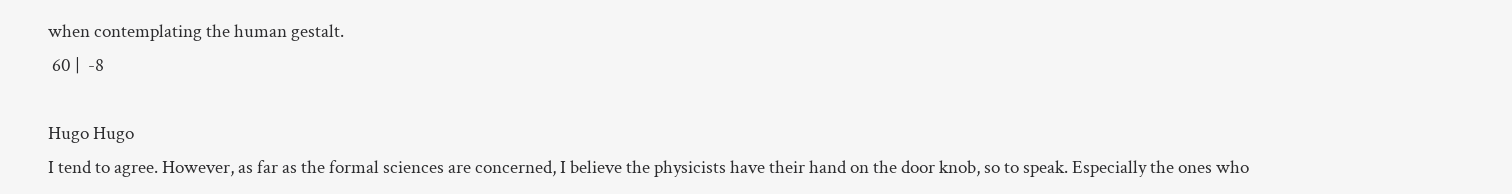when contemplating the human gestalt.
 60 |  -8

Hugo Hugo
I tend to agree. However, as far as the formal sciences are concerned, I believe the physicists have their hand on the door knob, so to speak. Especially the ones who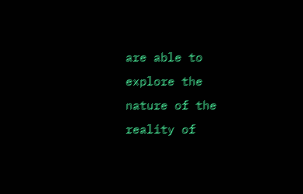are able to explore the nature of the reality of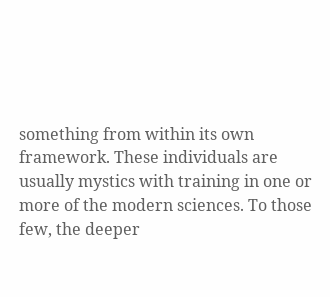something from within its own framework. These individuals are usually mystics with training in one or more of the modern sciences. To those few, the deeper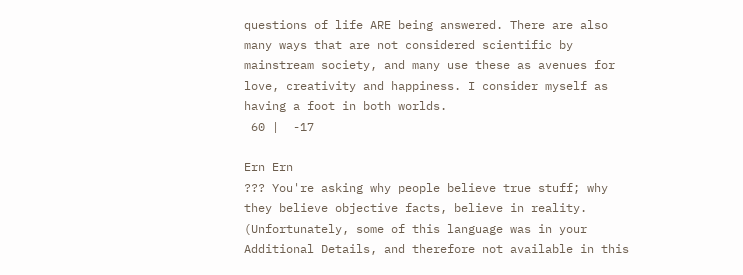questions of life ARE being answered. There are also many ways that are not considered scientific by mainstream society, and many use these as avenues for love, creativity and happiness. I consider myself as having a foot in both worlds.
 60 |  -17

Ern Ern
??? You're asking why people believe true stuff; why they believe objective facts, believe in reality. (Unfortunately, some of this language was in your Additional Details, and therefore not available in this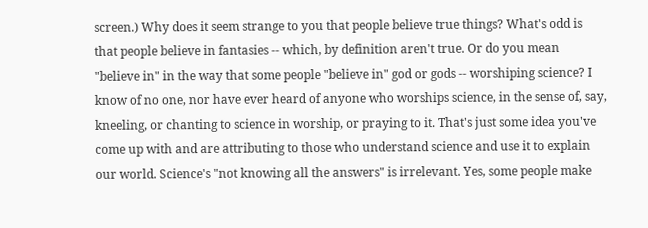screen.) Why does it seem strange to you that people believe true things? What's odd is that people believe in fantasies -- which, by definition aren't true. Or do you mean "believe in" in the way that some people "believe in" god or gods -- worshiping science? I know of no one, nor have ever heard of anyone who worships science, in the sense of, say, kneeling, or chanting to science in worship, or praying to it. That's just some idea you've come up with and are attributing to those who understand science and use it to explain our world. Science's "not knowing all the answers" is irrelevant. Yes, some people make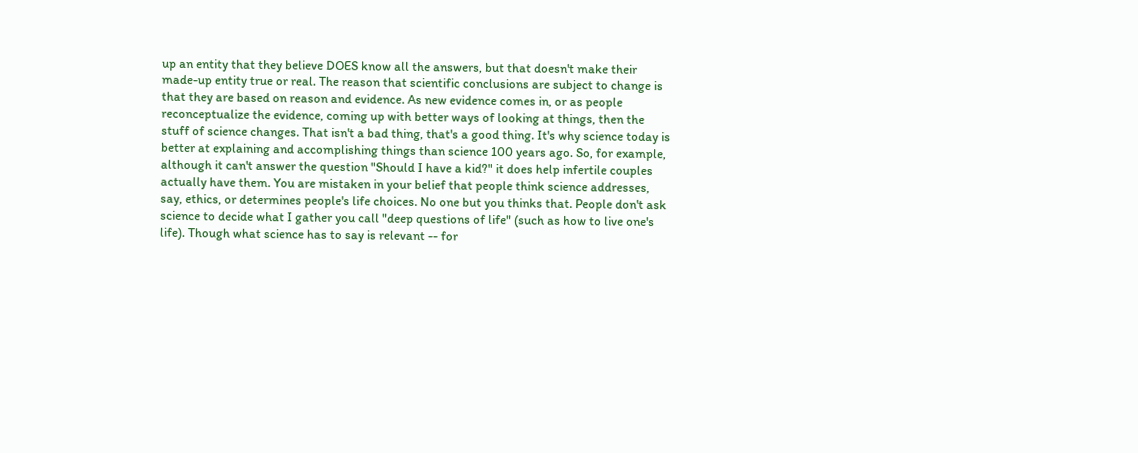up an entity that they believe DOES know all the answers, but that doesn't make their made-up entity true or real. The reason that scientific conclusions are subject to change is that they are based on reason and evidence. As new evidence comes in, or as people reconceptualize the evidence, coming up with better ways of looking at things, then the stuff of science changes. That isn't a bad thing, that's a good thing. It's why science today is better at explaining and accomplishing things than science 100 years ago. So, for example, although it can't answer the question "Should I have a kid?" it does help infertile couples actually have them. You are mistaken in your belief that people think science addresses, say, ethics, or determines people's life choices. No one but you thinks that. People don't ask science to decide what I gather you call "deep questions of life" (such as how to live one's life). Though what science has to say is relevant -- for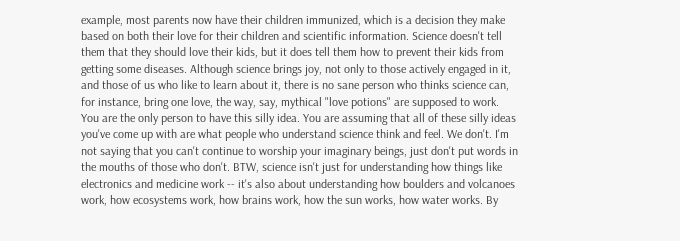example, most parents now have their children immunized, which is a decision they make based on both their love for their children and scientific information. Science doesn't tell them that they should love their kids, but it does tell them how to prevent their kids from getting some diseases. Although science brings joy, not only to those actively engaged in it, and those of us who like to learn about it, there is no sane person who thinks science can, for instance, bring one love, the way, say, mythical "love potions" are supposed to work. You are the only person to have this silly idea. You are assuming that all of these silly ideas you've come up with are what people who understand science think and feel. We don't. I'm not saying that you can't continue to worship your imaginary beings, just don't put words in the mouths of those who don't. BTW, science isn't just for understanding how things like electronics and medicine work -- it's also about understanding how boulders and volcanoes work, how ecosystems work, how brains work, how the sun works, how water works. By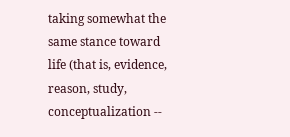taking somewhat the same stance toward life (that is, evidence, reason, study, conceptualization --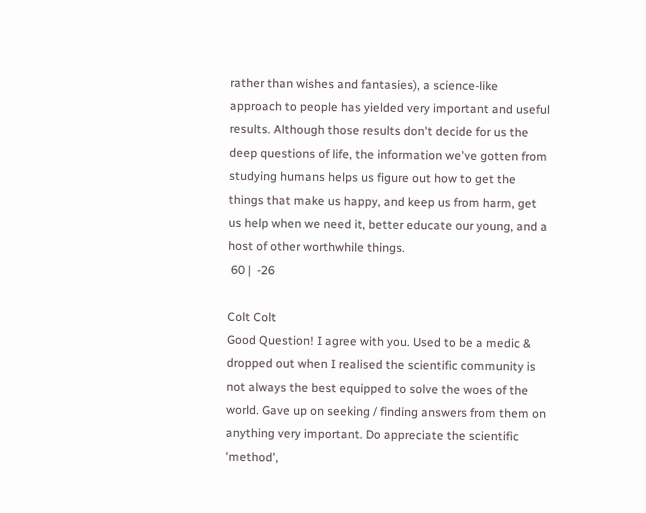rather than wishes and fantasies), a science-like approach to people has yielded very important and useful results. Although those results don't decide for us the deep questions of life, the information we've gotten from studying humans helps us figure out how to get the things that make us happy, and keep us from harm, get us help when we need it, better educate our young, and a host of other worthwhile things.
 60 |  -26

Colt Colt
Good Question! I agree with you. Used to be a medic & dropped out when I realised the scientific community is not always the best equipped to solve the woes of the world. Gave up on seeking / finding answers from them on anything very important. Do appreciate the scientific 'method',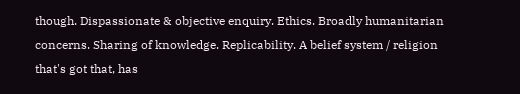though. Dispassionate & objective enquiry. Ethics. Broadly humanitarian concerns. Sharing of knowledge. Replicability. A belief system / religion that's got that, has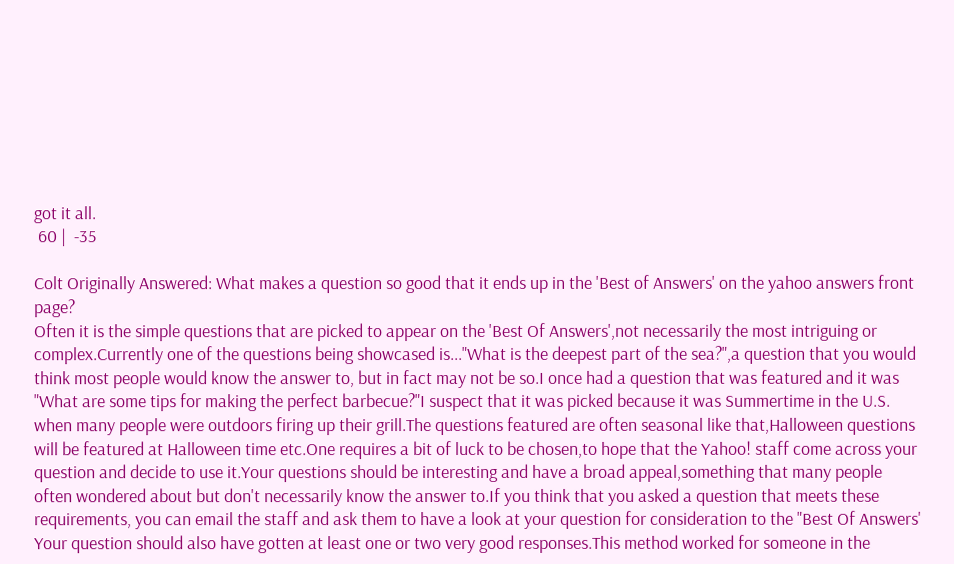got it all.
 60 |  -35

Colt Originally Answered: What makes a question so good that it ends up in the 'Best of Answers' on the yahoo answers front page?
Often it is the simple questions that are picked to appear on the 'Best Of Answers',not necessarily the most intriguing or complex.Currently one of the questions being showcased is..."What is the deepest part of the sea?",a question that you would think most people would know the answer to, but in fact may not be so.I once had a question that was featured and it was "What are some tips for making the perfect barbecue?"I suspect that it was picked because it was Summertime in the U.S. when many people were outdoors firing up their grill.The questions featured are often seasonal like that,Halloween questions will be featured at Halloween time etc.One requires a bit of luck to be chosen,to hope that the Yahoo! staff come across your question and decide to use it.Your questions should be interesting and have a broad appeal,something that many people often wondered about but don't necessarily know the answer to.If you think that you asked a question that meets these requirements, you can email the staff and ask them to have a look at your question for consideration to the "Best Of Answers' Your question should also have gotten at least one or two very good responses.This method worked for someone in the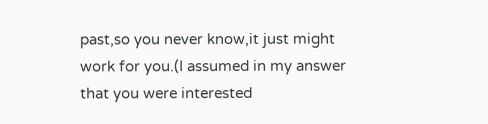past,so you never know,it just might work for you.(I assumed in my answer that you were interested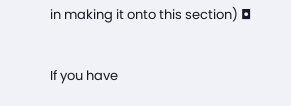in making it onto this section) ◘

If you have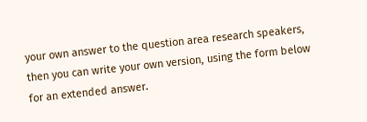your own answer to the question area research speakers, then you can write your own version, using the form below for an extended answer.